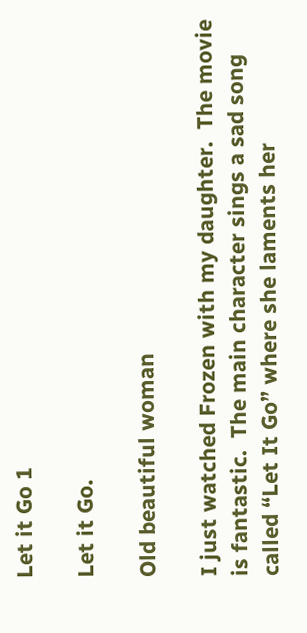Let it Go 1

Let it Go.

Old beautiful woman

I just watched Frozen with my daughter.  The movie is fantastic.  The main character sings a sad song called “Let It Go” where she laments her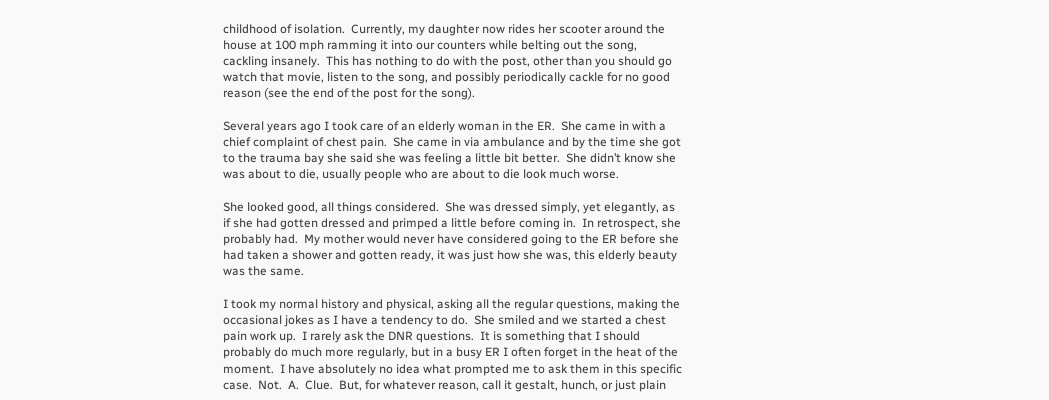childhood of isolation.  Currently, my daughter now rides her scooter around the house at 100 mph ramming it into our counters while belting out the song, cackling insanely.  This has nothing to do with the post, other than you should go watch that movie, listen to the song, and possibly periodically cackle for no good reason (see the end of the post for the song).

Several years ago I took care of an elderly woman in the ER.  She came in with a chief complaint of chest pain.  She came in via ambulance and by the time she got to the trauma bay she said she was feeling a little bit better.  She didn’t know she was about to die, usually people who are about to die look much worse.

She looked good, all things considered.  She was dressed simply, yet elegantly, as if she had gotten dressed and primped a little before coming in.  In retrospect, she probably had.  My mother would never have considered going to the ER before she had taken a shower and gotten ready, it was just how she was, this elderly beauty was the same.

I took my normal history and physical, asking all the regular questions, making the occasional jokes as I have a tendency to do.  She smiled and we started a chest pain work up.  I rarely ask the DNR questions.  It is something that I should probably do much more regularly, but in a busy ER I often forget in the heat of the moment.  I have absolutely no idea what prompted me to ask them in this specific case.  Not.  A.  Clue.  But, for whatever reason, call it gestalt, hunch, or just plain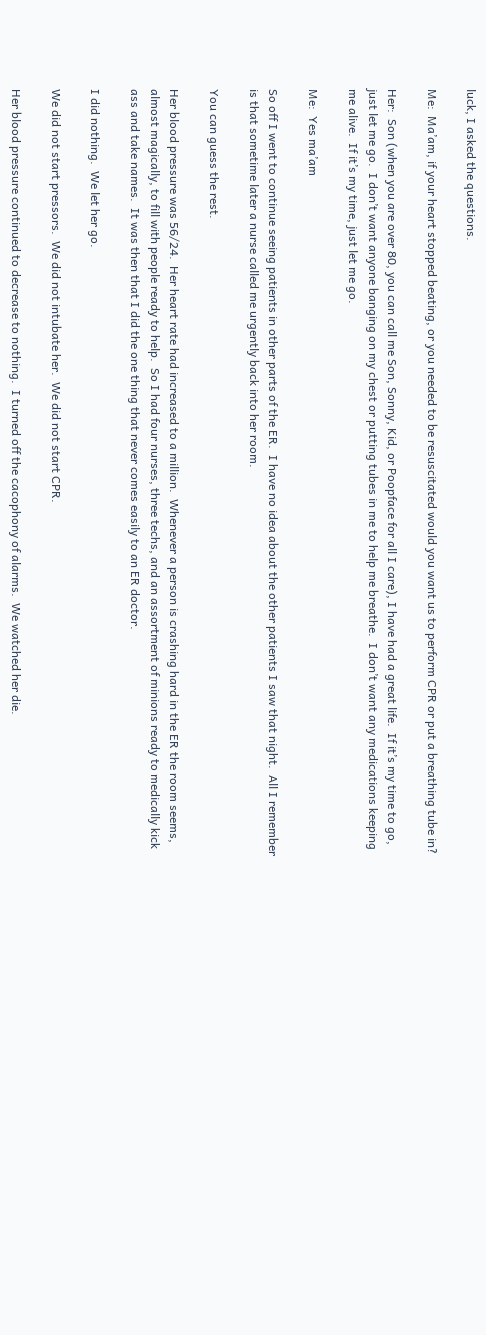luck, I asked the questions.

Me:  Ma’am, if your heart stopped beating, or you needed to be resuscitated would you want us to perform CPR or put a breathing tube in?

Her:  Son (when you are over 80, you can call me Son, Sonny, Kid, or Poopface for all I care), I have had a great life.  If it’s my time to go, just let me go.  I don’t want anyone banging on my chest or putting tubes in me to help me breathe.  I don’t want any medications keeping me alive.  If it’s my time, just let me go.

Me:  Yes ma’am

So off I went to continue seeing patients in other parts of the ER.  I have no idea about the other patients I saw that night.  All I remember is that sometime later a nurse called me urgently back into her room.

You can guess the rest.

Her blood pressure was 56/24.  Her heart rate had increased to a million.  Whenever a person is crashing hard in the ER the room seems, almost magically, to fill with people ready to help.  So I had four nurses, three techs, and an assortment of minions ready to medically kick ass and take names.  It was then that I did the one thing that never comes easily to an ER doctor.

I did nothing.  We let her go.

We did not start pressors.  We did not intubate her.  We did not start CPR.

Her blood pressure continued to decrease to nothing.  I turned off the cacophony of alarms.  We watched her die.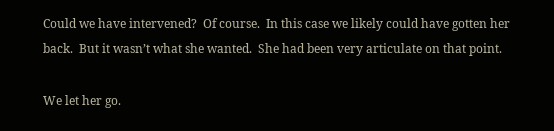Could we have intervened?  Of course.  In this case we likely could have gotten her back.  But it wasn’t what she wanted.  She had been very articulate on that point.

We let her go.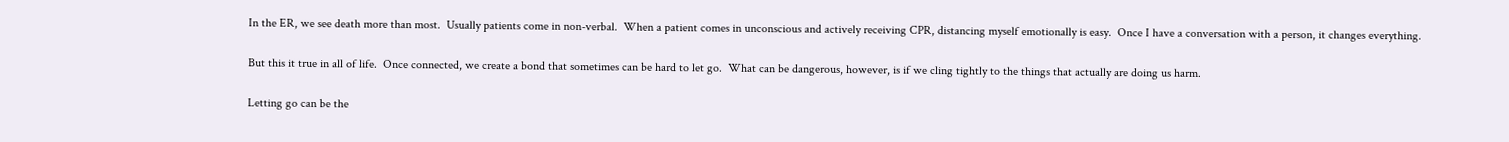In the ER, we see death more than most.  Usually patients come in non-verbal.  When a patient comes in unconscious and actively receiving CPR, distancing myself emotionally is easy.  Once I have a conversation with a person, it changes everything.

But this it true in all of life.  Once connected, we create a bond that sometimes can be hard to let go.  What can be dangerous, however, is if we cling tightly to the things that actually are doing us harm.

Letting go can be the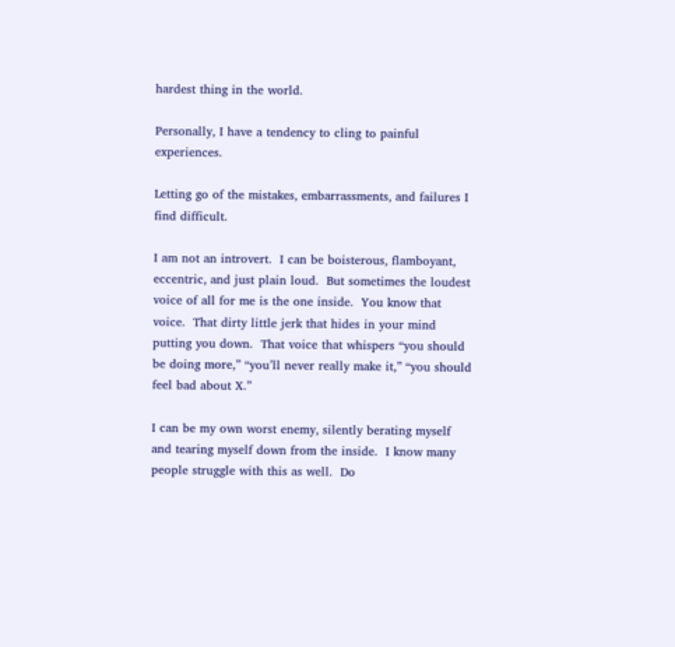hardest thing in the world.

Personally, I have a tendency to cling to painful experiences.

Letting go of the mistakes, embarrassments, and failures I find difficult.

I am not an introvert.  I can be boisterous, flamboyant, eccentric, and just plain loud.  But sometimes the loudest voice of all for me is the one inside.  You know that voice.  That dirty little jerk that hides in your mind putting you down.  That voice that whispers “you should be doing more,” “you’ll never really make it,” “you should feel bad about X.”

I can be my own worst enemy, silently berating myself and tearing myself down from the inside.  I know many people struggle with this as well.  Do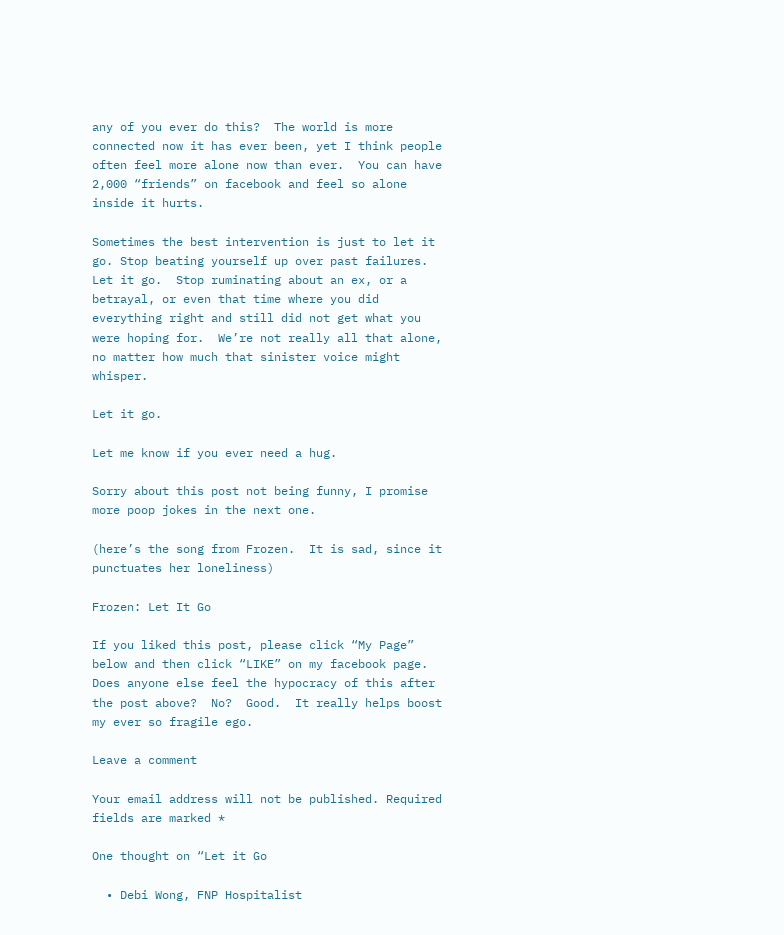any of you ever do this?  The world is more connected now it has ever been, yet I think people often feel more alone now than ever.  You can have 2,000 “friends” on facebook and feel so alone inside it hurts.

Sometimes the best intervention is just to let it go. Stop beating yourself up over past failures.  Let it go.  Stop ruminating about an ex, or a betrayal, or even that time where you did everything right and still did not get what you were hoping for.  We’re not really all that alone, no matter how much that sinister voice might whisper.

Let it go.

Let me know if you ever need a hug.

Sorry about this post not being funny, I promise more poop jokes in the next one.

(here’s the song from Frozen.  It is sad, since it punctuates her loneliness)

Frozen: Let It Go

If you liked this post, please click “My Page” below and then click “LIKE” on my facebook page.  Does anyone else feel the hypocracy of this after the post above?  No?  Good.  It really helps boost my ever so fragile ego.

Leave a comment

Your email address will not be published. Required fields are marked *

One thought on “Let it Go

  • Debi Wong, FNP Hospitalist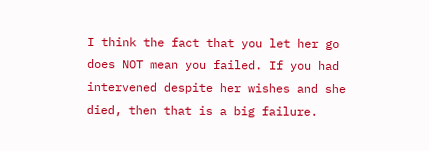I think the fact that you let her go does NOT mean you failed. If you had intervened despite her wishes and she died, then that is a big failure.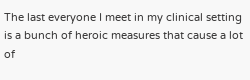The last everyone I meet in my clinical setting is a bunch of heroic measures that cause a lot of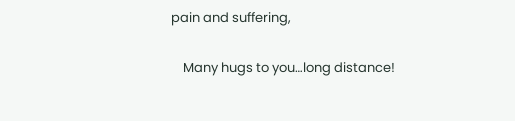pain and suffering,

    Many hugs to you…long distance!